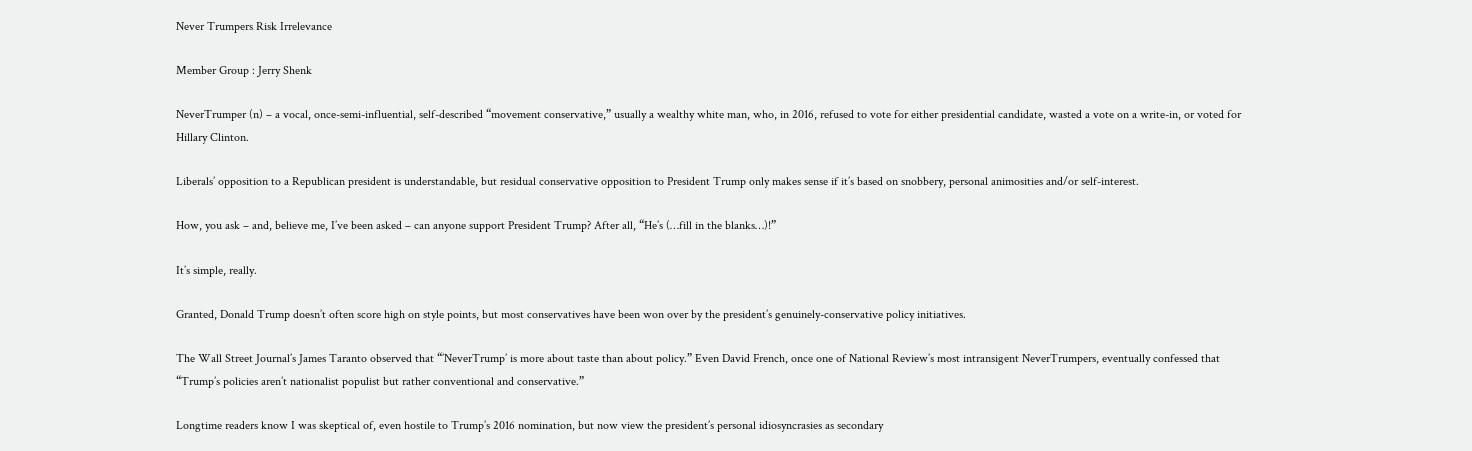Never Trumpers Risk Irrelevance

Member Group : Jerry Shenk

NeverTrumper (n) – a vocal, once-semi-influential, self-described “movement conservative,” usually a wealthy white man, who, in 2016, refused to vote for either presidential candidate, wasted a vote on a write-in, or voted for Hillary Clinton.

Liberals’ opposition to a Republican president is understandable, but residual conservative opposition to President Trump only makes sense if it’s based on snobbery, personal animosities and/or self-interest.

How, you ask – and, believe me, I’ve been asked – can anyone support President Trump? After all, “He’s (…fill in the blanks…)!”

It’s simple, really.

Granted, Donald Trump doesn’t often score high on style points, but most conservatives have been won over by the president’s genuinely-conservative policy initiatives.

The Wall Street Journal’s James Taranto observed that “’NeverTrump’ is more about taste than about policy.” Even David French, once one of National Review’s most intransigent NeverTrumpers, eventually confessed that “Trump’s policies aren’t nationalist populist but rather conventional and conservative.”

Longtime readers know I was skeptical of, even hostile to Trump’s 2016 nomination, but now view the president’s personal idiosyncrasies as secondary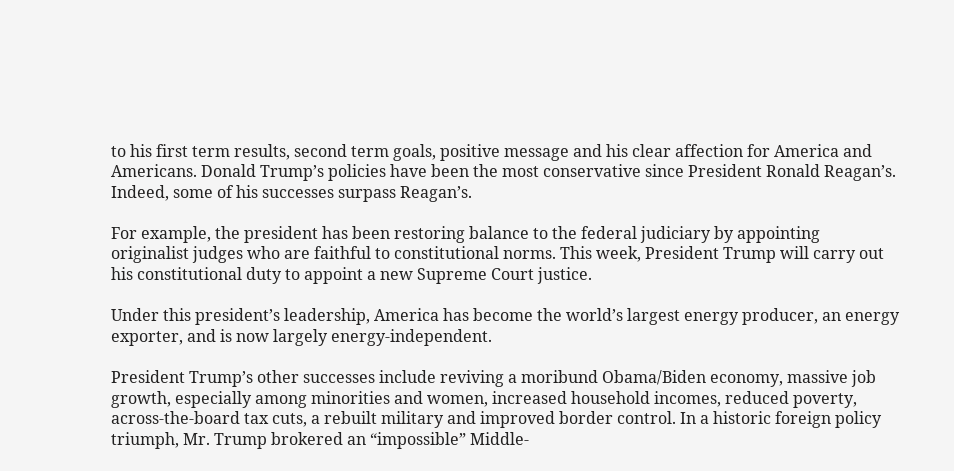to his first term results, second term goals, positive message and his clear affection for America and Americans. Donald Trump’s policies have been the most conservative since President Ronald Reagan’s. Indeed, some of his successes surpass Reagan’s.

For example, the president has been restoring balance to the federal judiciary by appointing originalist judges who are faithful to constitutional norms. This week, President Trump will carry out his constitutional duty to appoint a new Supreme Court justice.

Under this president’s leadership, America has become the world’s largest energy producer, an energy exporter, and is now largely energy-independent.

President Trump’s other successes include reviving a moribund Obama/Biden economy, massive job growth, especially among minorities and women, increased household incomes, reduced poverty, across-the-board tax cuts, a rebuilt military and improved border control. In a historic foreign policy triumph, Mr. Trump brokered an “impossible” Middle-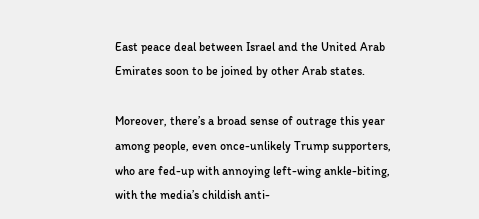East peace deal between Israel and the United Arab Emirates soon to be joined by other Arab states.

Moreover, there’s a broad sense of outrage this year among people, even once-unlikely Trump supporters, who are fed-up with annoying left-wing ankle-biting, with the media’s childish anti-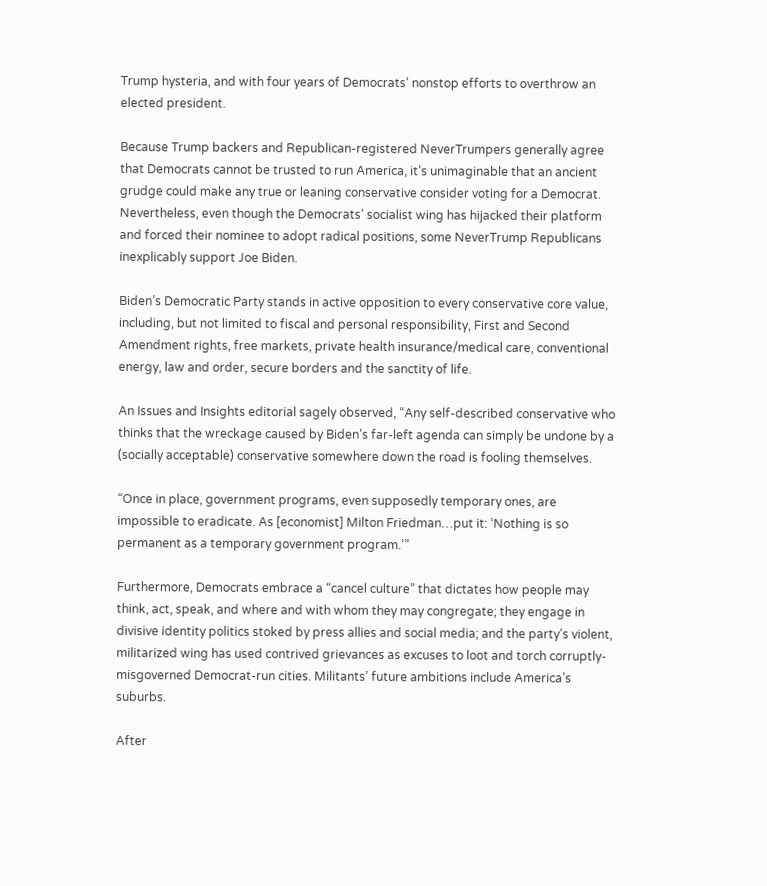Trump hysteria, and with four years of Democrats’ nonstop efforts to overthrow an elected president.

Because Trump backers and Republican-registered NeverTrumpers generally agree that Democrats cannot be trusted to run America, it’s unimaginable that an ancient grudge could make any true or leaning conservative consider voting for a Democrat. Nevertheless, even though the Democrats’ socialist wing has hijacked their platform and forced their nominee to adopt radical positions, some NeverTrump Republicans inexplicably support Joe Biden.

Biden’s Democratic Party stands in active opposition to every conservative core value, including, but not limited to fiscal and personal responsibility, First and Second Amendment rights, free markets, private health insurance/medical care, conventional energy, law and order, secure borders and the sanctity of life.

An Issues and Insights editorial sagely observed, “Any self-described conservative who thinks that the wreckage caused by Biden’s far-left agenda can simply be undone by a (socially acceptable) conservative somewhere down the road is fooling themselves.

“Once in place, government programs, even supposedly temporary ones, are impossible to eradicate. As [economist] Milton Friedman…put it: ‘Nothing is so permanent as a temporary government program.’”

Furthermore, Democrats embrace a “cancel culture” that dictates how people may think, act, speak, and where and with whom they may congregate; they engage in divisive identity politics stoked by press allies and social media; and the party’s violent, militarized wing has used contrived grievances as excuses to loot and torch corruptly-misgoverned Democrat-run cities. Militants’ future ambitions include America’s suburbs.

After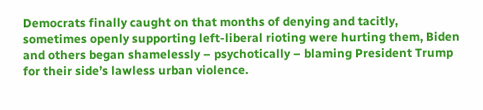Democrats finally caught on that months of denying and tacitly, sometimes openly supporting left-liberal rioting were hurting them, Biden and others began shamelessly – psychotically – blaming President Trump for their side’s lawless urban violence.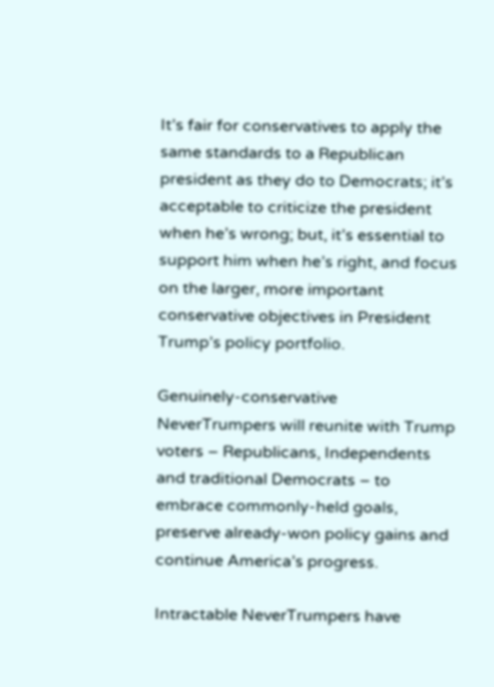It’s fair for conservatives to apply the same standards to a Republican president as they do to Democrats; it’s acceptable to criticize the president when he’s wrong; but, it’s essential to support him when he’s right, and focus on the larger, more important conservative objectives in President Trump’s policy portfolio.

Genuinely-conservative NeverTrumpers will reunite with Trump voters – Republicans, Independents and traditional Democrats – to embrace commonly-held goals, preserve already-won policy gains and continue America’s progress.

Intractable NeverTrumpers have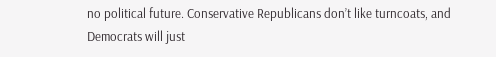no political future. Conservative Republicans don’t like turncoats, and Democrats will just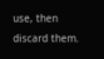use, then discard them.